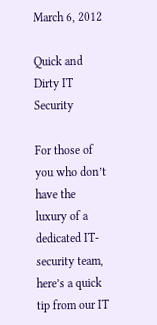March 6, 2012

Quick and Dirty IT Security

For those of you who don’t have the luxury of a dedicated IT-security team, here’s a quick tip from our IT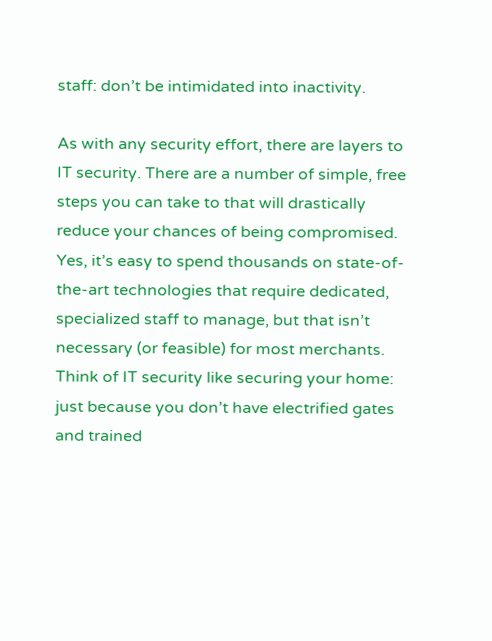staff: don’t be intimidated into inactivity.

As with any security effort, there are layers to IT security. There are a number of simple, free steps you can take to that will drastically reduce your chances of being compromised. Yes, it’s easy to spend thousands on state-of-the-art technologies that require dedicated, specialized staff to manage, but that isn’t necessary (or feasible) for most merchants. Think of IT security like securing your home: just because you don’t have electrified gates and trained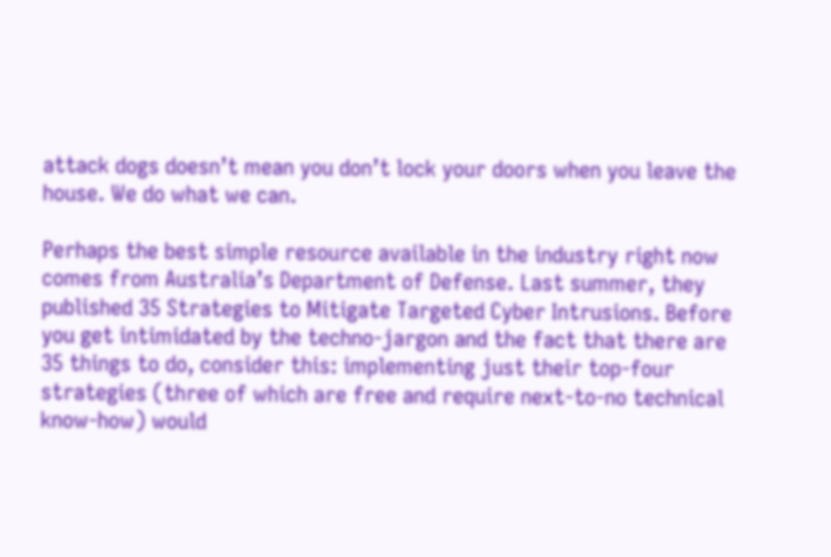attack dogs doesn’t mean you don’t lock your doors when you leave the house. We do what we can.

Perhaps the best simple resource available in the industry right now comes from Australia’s Department of Defense. Last summer, they published 35 Strategies to Mitigate Targeted Cyber Intrusions. Before you get intimidated by the techno-jargon and the fact that there are 35 things to do, consider this: implementing just their top-four strategies (three of which are free and require next-to-no technical know-how) would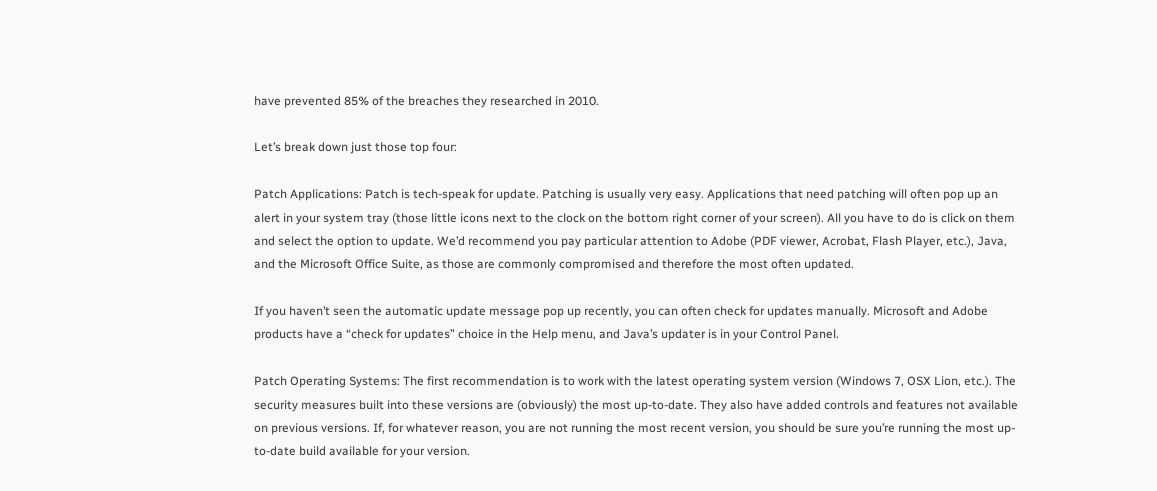have prevented 85% of the breaches they researched in 2010.

Let’s break down just those top four:

Patch Applications: Patch is tech-speak for update. Patching is usually very easy. Applications that need patching will often pop up an alert in your system tray (those little icons next to the clock on the bottom right corner of your screen). All you have to do is click on them and select the option to update. We’d recommend you pay particular attention to Adobe (PDF viewer, Acrobat, Flash Player, etc.), Java, and the Microsoft Office Suite, as those are commonly compromised and therefore the most often updated.

If you haven’t seen the automatic update message pop up recently, you can often check for updates manually. Microsoft and Adobe products have a “check for updates” choice in the Help menu, and Java’s updater is in your Control Panel.

Patch Operating Systems: The first recommendation is to work with the latest operating system version (Windows 7, OSX Lion, etc.). The security measures built into these versions are (obviously) the most up-to-date. They also have added controls and features not available on previous versions. If, for whatever reason, you are not running the most recent version, you should be sure you’re running the most up-to-date build available for your version.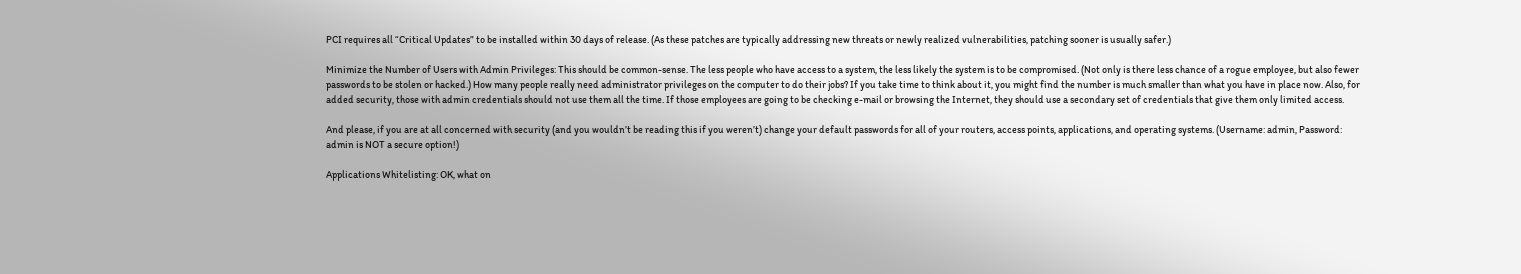PCI requires all “Critical Updates” to be installed within 30 days of release. (As these patches are typically addressing new threats or newly realized vulnerabilities, patching sooner is usually safer.)

Minimize the Number of Users with Admin Privileges: This should be common-sense. The less people who have access to a system, the less likely the system is to be compromised. (Not only is there less chance of a rogue employee, but also fewer passwords to be stolen or hacked.) How many people really need administrator privileges on the computer to do their jobs? If you take time to think about it, you might find the number is much smaller than what you have in place now. Also, for added security, those with admin credentials should not use them all the time. If those employees are going to be checking e-mail or browsing the Internet, they should use a secondary set of credentials that give them only limited access.

And please, if you are at all concerned with security (and you wouldn’t be reading this if you weren’t) change your default passwords for all of your routers, access points, applications, and operating systems. (Username: admin, Password: admin is NOT a secure option!)

Applications Whitelisting: OK, what on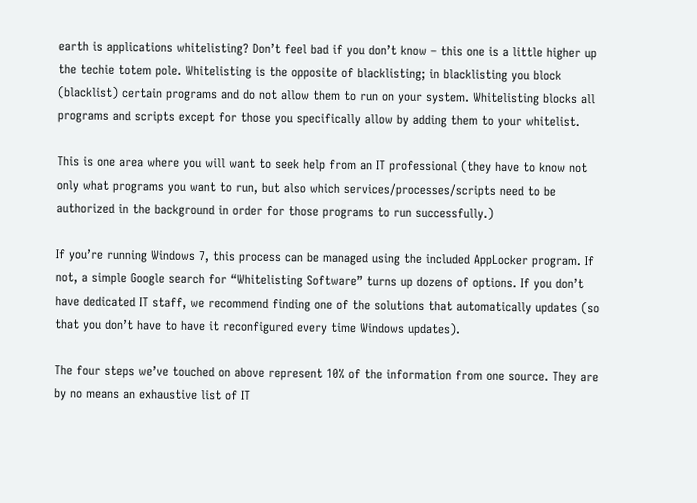earth is applications whitelisting? Don’t feel bad if you don’t know – this one is a little higher up the techie totem pole. Whitelisting is the opposite of blacklisting; in blacklisting you block (blacklist) certain programs and do not allow them to run on your system. Whitelisting blocks all programs and scripts except for those you specifically allow by adding them to your whitelist.

This is one area where you will want to seek help from an IT professional (they have to know not only what programs you want to run, but also which services/processes/scripts need to be authorized in the background in order for those programs to run successfully.)

If you’re running Windows 7, this process can be managed using the included AppLocker program. If not, a simple Google search for “Whitelisting Software” turns up dozens of options. If you don’t have dedicated IT staff, we recommend finding one of the solutions that automatically updates (so that you don’t have to have it reconfigured every time Windows updates).

The four steps we’ve touched on above represent 10% of the information from one source. They are by no means an exhaustive list of IT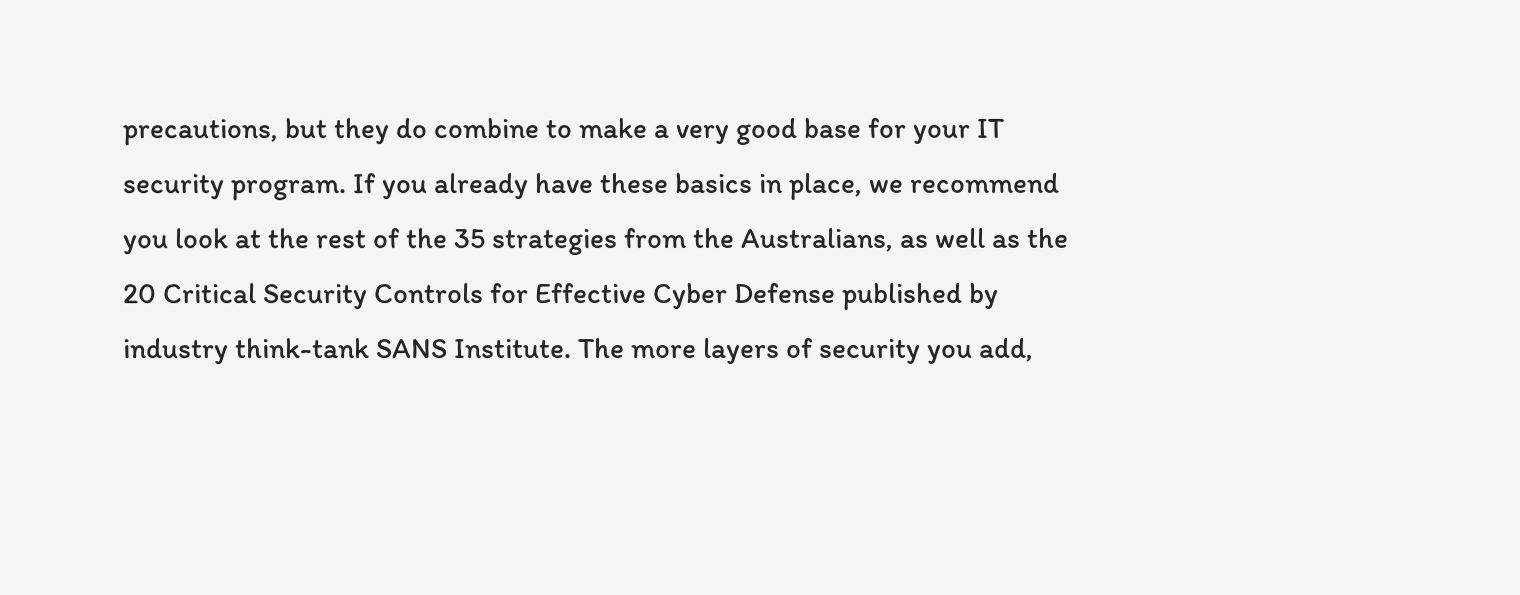precautions, but they do combine to make a very good base for your IT security program. If you already have these basics in place, we recommend you look at the rest of the 35 strategies from the Australians, as well as the 20 Critical Security Controls for Effective Cyber Defense published by industry think-tank SANS Institute. The more layers of security you add,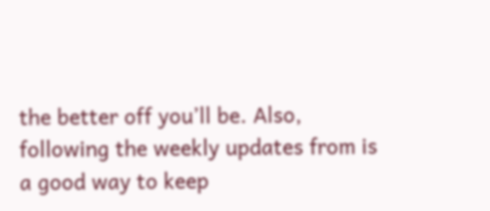the better off you’ll be. Also, following the weekly updates from is a good way to keep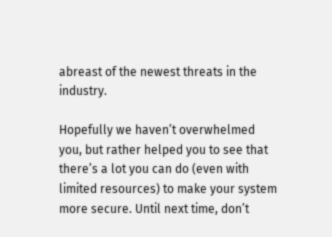abreast of the newest threats in the industry.

Hopefully we haven’t overwhelmed you, but rather helped you to see that there’s a lot you can do (even with limited resources) to make your system more secure. Until next time, don’t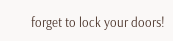forget to lock your doors!